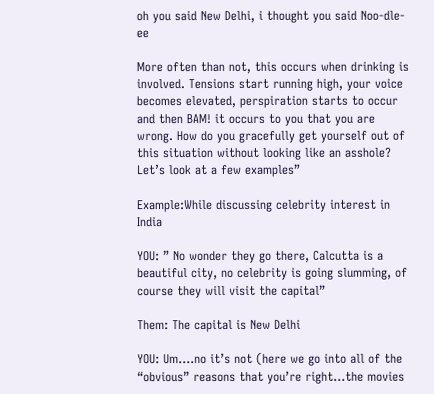oh you said New Delhi, i thought you said Noo-dle-ee

More often than not, this occurs when drinking is involved. Tensions start running high, your voice becomes elevated, perspiration starts to occur and then BAM! it occurs to you that you are wrong. How do you gracefully get yourself out of this situation without looking like an asshole? Let’s look at a few examples”

Example:While discussing celebrity interest in India

YOU: ” No wonder they go there, Calcutta is a beautiful city, no celebrity is going slumming, of course they will visit the capital”

Them: The capital is New Delhi

YOU: Um….no it’s not (here we go into all of the “obvious” reasons that you’re right…the movies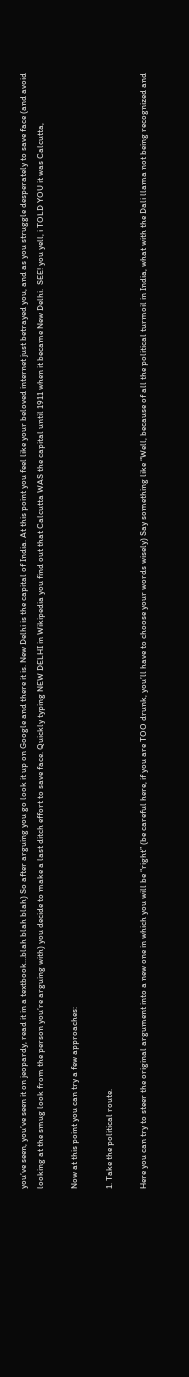you’ve seen, you’ve seen it on jeopardy, read it in a textbook…blah blah blah) So after arguing you go look it up on Google and there it is. New Delhi is the capital of India. At this point you feel like your beloved internet just betrayed you, and as you struggle desperately to save face (and avoid looking at the smug look from the person you’re arguing with) you decide to make a last ditch effort to save face. Quickly typing NEW DELHI in Wikipedia you find out that Calcutta WAS the capital until 1911 when it became New Delhi.  SEE! you yell, i TOLD YOU it was Calcutta,

Now at this point you can try a few approaches:

1. Take the political route.

Here you can try to steer the original argument into a new one in which you will be “right” (be careful here, if you are TOO drunk, you’ll have to choose your words wisely) Say something like “Well, because of all the political turmoil in India, what with the Dali llama not being recognized and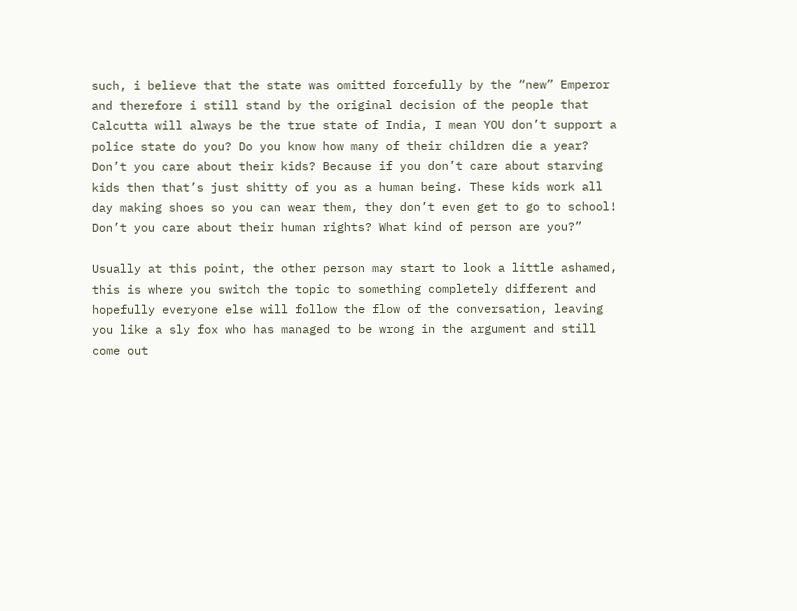such, i believe that the state was omitted forcefully by the “new” Emperor and therefore i still stand by the original decision of the people that Calcutta will always be the true state of India, I mean YOU don’t support a police state do you? Do you know how many of their children die a year? Don’t you care about their kids? Because if you don’t care about starving kids then that’s just shitty of you as a human being. These kids work all day making shoes so you can wear them, they don’t even get to go to school! Don’t you care about their human rights? What kind of person are you?”

Usually at this point, the other person may start to look a little ashamed, this is where you switch the topic to something completely different and hopefully everyone else will follow the flow of the conversation, leaving you like a sly fox who has managed to be wrong in the argument and still come out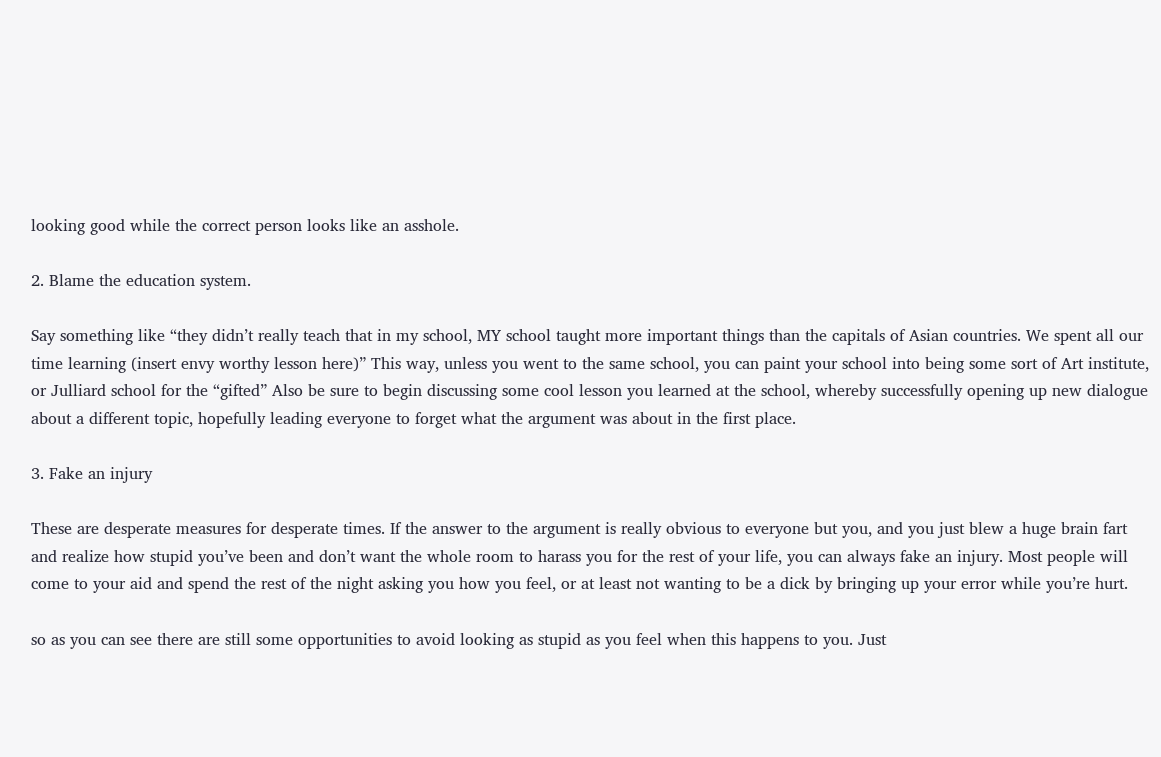looking good while the correct person looks like an asshole.

2. Blame the education system.

Say something like “they didn’t really teach that in my school, MY school taught more important things than the capitals of Asian countries. We spent all our time learning (insert envy worthy lesson here)” This way, unless you went to the same school, you can paint your school into being some sort of Art institute, or Julliard school for the “gifted” Also be sure to begin discussing some cool lesson you learned at the school, whereby successfully opening up new dialogue about a different topic, hopefully leading everyone to forget what the argument was about in the first place.

3. Fake an injury

These are desperate measures for desperate times. If the answer to the argument is really obvious to everyone but you, and you just blew a huge brain fart and realize how stupid you’ve been and don’t want the whole room to harass you for the rest of your life, you can always fake an injury. Most people will come to your aid and spend the rest of the night asking you how you feel, or at least not wanting to be a dick by bringing up your error while you’re hurt.

so as you can see there are still some opportunities to avoid looking as stupid as you feel when this happens to you. Just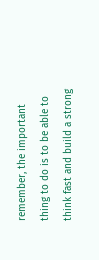remember, the important thing to do is to be able to think fast and build a strong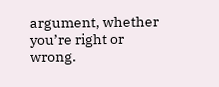argument, whether you’re right or wrong.